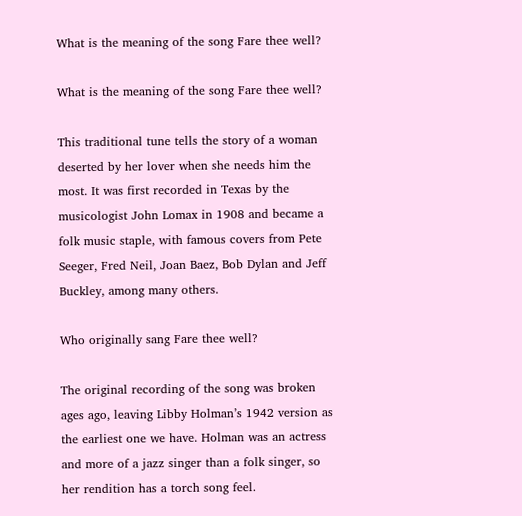What is the meaning of the song Fare thee well?

What is the meaning of the song Fare thee well?

This traditional tune tells the story of a woman deserted by her lover when she needs him the most. It was first recorded in Texas by the musicologist John Lomax in 1908 and became a folk music staple, with famous covers from Pete Seeger, Fred Neil, Joan Baez, Bob Dylan and Jeff Buckley, among many others.

Who originally sang Fare thee well?

The original recording of the song was broken ages ago, leaving Libby Holman’s 1942 version as the earliest one we have. Holman was an actress and more of a jazz singer than a folk singer, so her rendition has a torch song feel.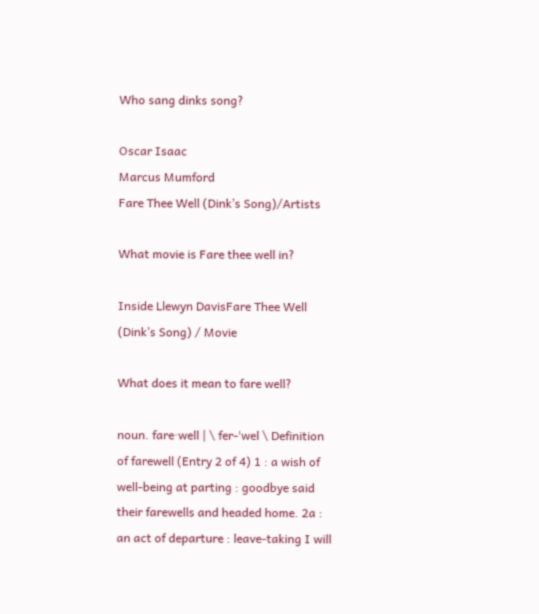Who sang dinks song?

Oscar Isaac
Marcus Mumford
Fare Thee Well (Dink’s Song)/Artists

What movie is Fare thee well in?

Inside Llewyn DavisFare Thee Well (Dink’s Song) / Movie

What does it mean to fare well?

noun. fare·well | \ fer-ˈwel \ Definition of farewell (Entry 2 of 4) 1 : a wish of well-being at parting : goodbye said their farewells and headed home. 2a : an act of departure : leave-taking I will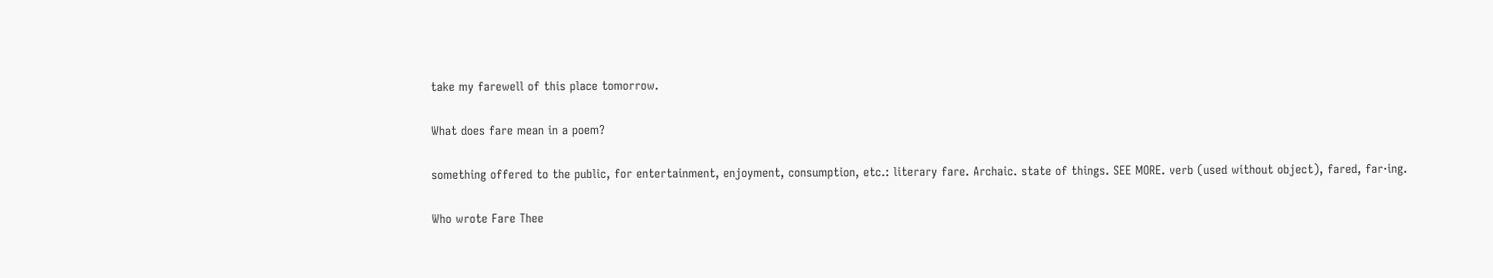take my farewell of this place tomorrow.

What does fare mean in a poem?

something offered to the public, for entertainment, enjoyment, consumption, etc.: literary fare. Archaic. state of things. SEE MORE. verb (used without object), fared, far·ing.

Who wrote Fare Thee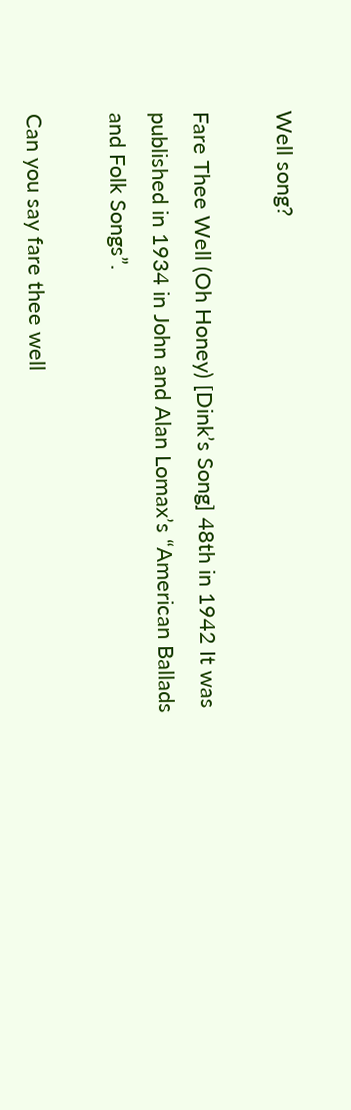Well song?

Fare Thee Well (Oh Honey) [Dink’s Song] 48th in 1942 It was published in 1934 in John and Alan Lomax’s “American Ballads and Folk Songs”.

Can you say fare thee well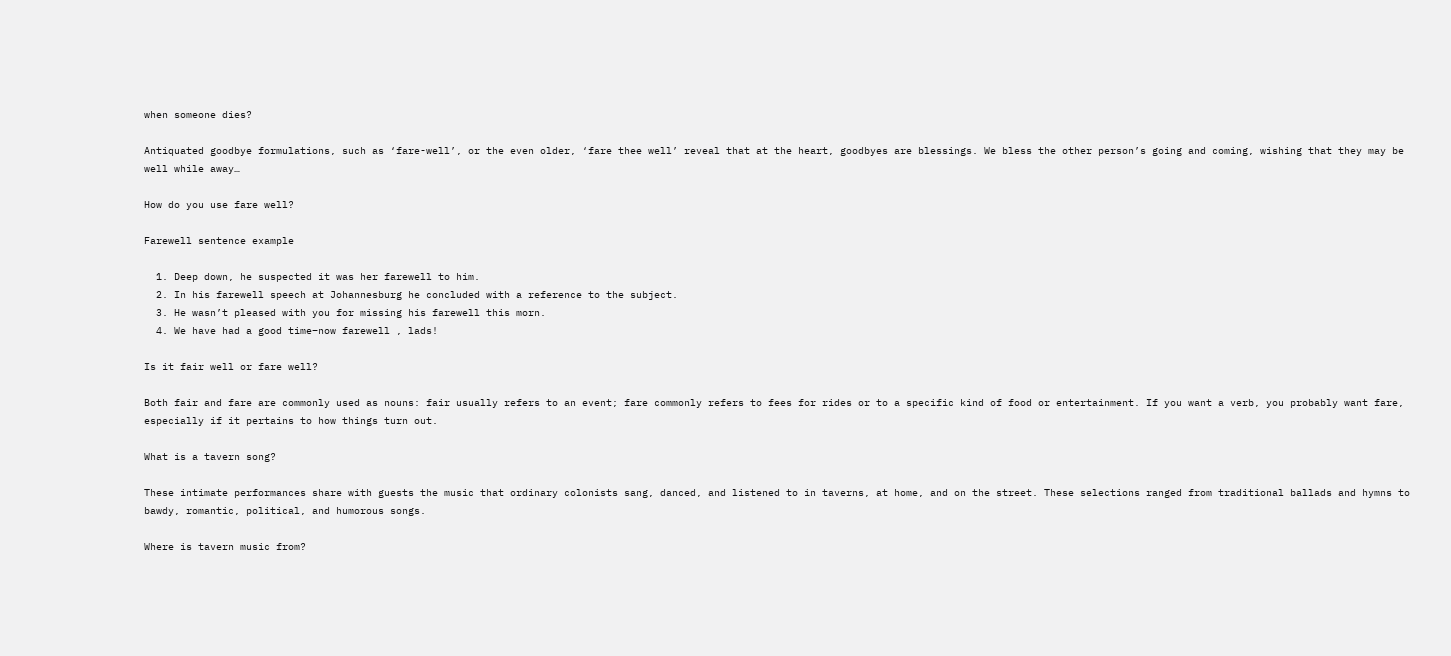when someone dies?

Antiquated goodbye formulations, such as ‘fare-well’, or the even older, ‘fare thee well’ reveal that at the heart, goodbyes are blessings. We bless the other person’s going and coming, wishing that they may be well while away…

How do you use fare well?

Farewell sentence example

  1. Deep down, he suspected it was her farewell to him.
  2. In his farewell speech at Johannesburg he concluded with a reference to the subject.
  3. He wasn’t pleased with you for missing his farewell this morn.
  4. We have had a good time–now farewell , lads!

Is it fair well or fare well?

Both fair and fare are commonly used as nouns: fair usually refers to an event; fare commonly refers to fees for rides or to a specific kind of food or entertainment. If you want a verb, you probably want fare, especially if it pertains to how things turn out.

What is a tavern song?

These intimate performances share with guests the music that ordinary colonists sang, danced, and listened to in taverns, at home, and on the street. These selections ranged from traditional ballads and hymns to bawdy, romantic, political, and humorous songs.

Where is tavern music from?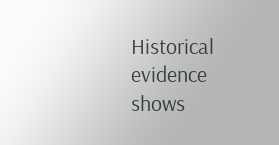Historical evidence shows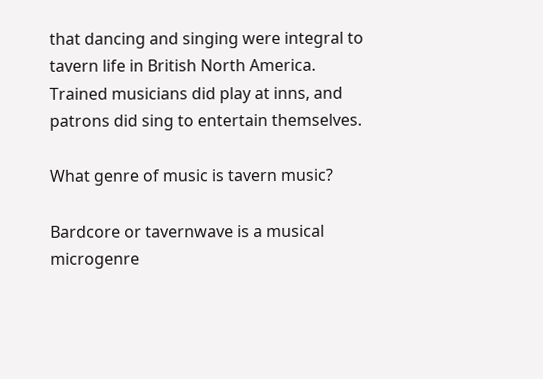that dancing and singing were integral to tavern life in British North America. Trained musicians did play at inns, and patrons did sing to entertain themselves.

What genre of music is tavern music?

Bardcore or tavernwave is a musical microgenre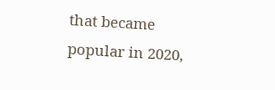that became popular in 2020,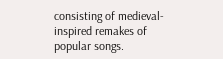consisting of medieval-inspired remakes of popular songs.